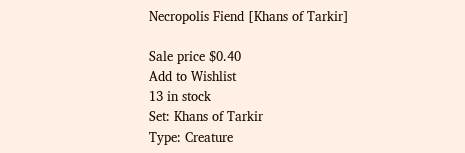Necropolis Fiend [Khans of Tarkir]

Sale price $0.40
Add to Wishlist
13 in stock
Set: Khans of Tarkir
Type: Creature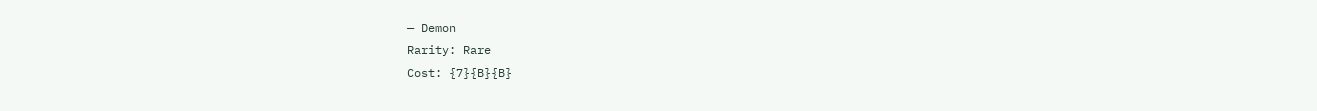— Demon
Rarity: Rare
Cost: {7}{B}{B}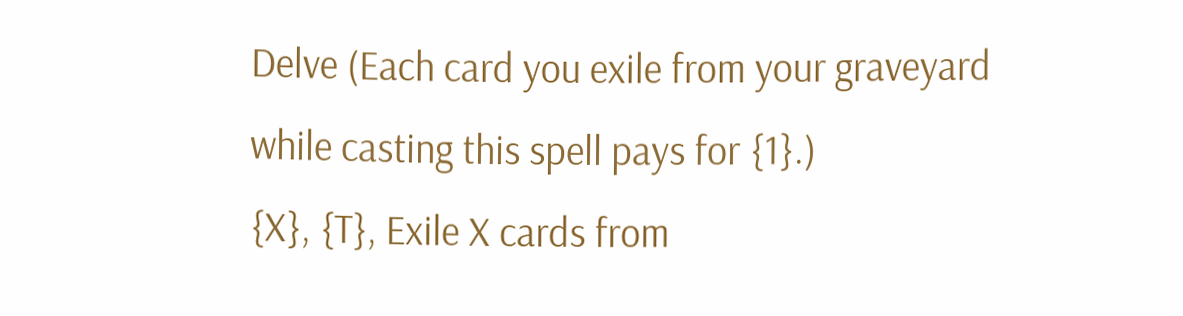Delve (Each card you exile from your graveyard while casting this spell pays for {1}.)
{X}, {T}, Exile X cards from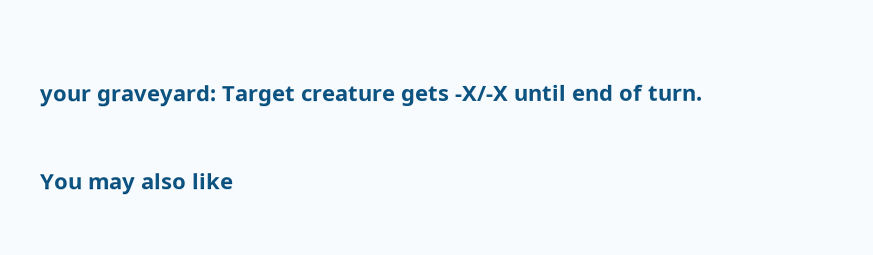your graveyard: Target creature gets -X/-X until end of turn.

You may also like